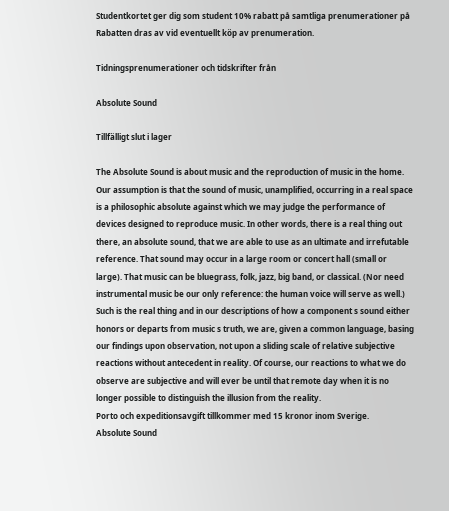Studentkortet ger dig som student 10% rabatt på samtliga prenumerationer på
Rabatten dras av vid eventuellt köp av prenumeration.

Tidningsprenumerationer och tidskrifter från

Absolute Sound

Tillfälligt slut i lager

The Absolute Sound is about music and the reproduction of music in the home. Our assumption is that the sound of music, unamplified, occurring in a real space is a philosophic absolute against which we may judge the performance of devices designed to reproduce music. In other words, there is a real thing out there, an absolute sound, that we are able to use as an ultimate and irrefutable reference. That sound may occur in a large room or concert hall (small or large). That music can be bluegrass, folk, jazz, big band, or classical. (Nor need instrumental music be our only reference: the human voice will serve as well.) Such is the real thing and in our descriptions of how a component s sound either honors or departs from music s truth, we are, given a common language, basing our findings upon observation, not upon a sliding scale of relative subjective reactions without antecedent in reality. Of course, our reactions to what we do observe are subjective and will ever be until that remote day when it is no longer possible to distinguish the illusion from the reality.
Porto och expeditionsavgift tillkommer med 15 kronor inom Sverige.
Absolute Sound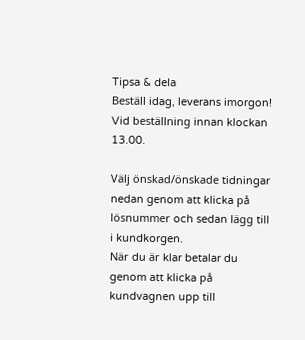Tipsa & dela
Beställ idag, leverans imorgon!
Vid beställning innan klockan 13.00.

Välj önskad/önskade tidningar nedan genom att klicka på lösnummer och sedan lägg till i kundkorgen.
När du är klar betalar du genom att klicka på kundvagnen upp till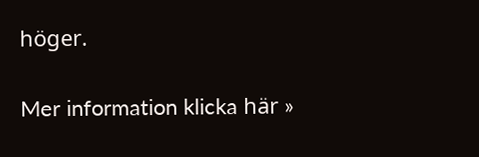höger.

Mer information klicka här »